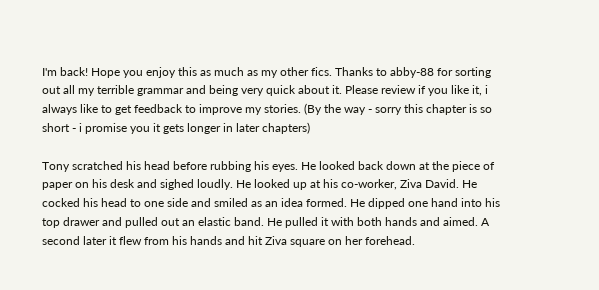I'm back! Hope you enjoy this as much as my other fics. Thanks to abby-88 for sorting out all my terrible grammar and being very quick about it. Please review if you like it, i always like to get feedback to improve my stories. (By the way - sorry this chapter is so short - i promise you it gets longer in later chapters)

Tony scratched his head before rubbing his eyes. He looked back down at the piece of paper on his desk and sighed loudly. He looked up at his co-worker, Ziva David. He cocked his head to one side and smiled as an idea formed. He dipped one hand into his top drawer and pulled out an elastic band. He pulled it with both hands and aimed. A second later it flew from his hands and hit Ziva square on her forehead.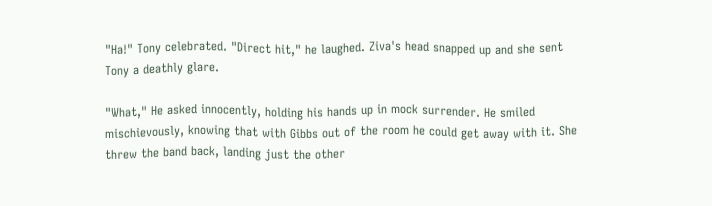"Ha!" Tony celebrated. "Direct hit," he laughed. Ziva's head snapped up and she sent Tony a deathly glare.

"What," He asked innocently, holding his hands up in mock surrender. He smiled mischievously, knowing that with Gibbs out of the room he could get away with it. She threw the band back, landing just the other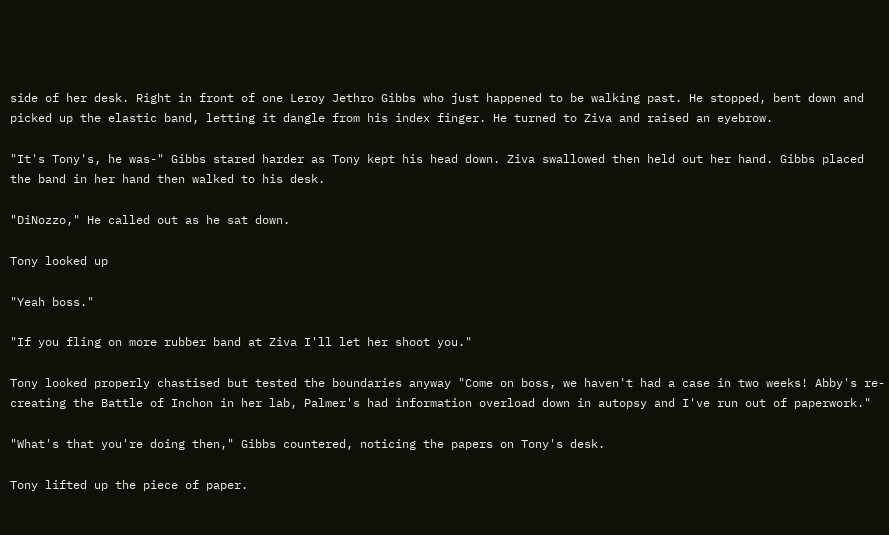side of her desk. Right in front of one Leroy Jethro Gibbs who just happened to be walking past. He stopped, bent down and picked up the elastic band, letting it dangle from his index finger. He turned to Ziva and raised an eyebrow.

"It's Tony's, he was-" Gibbs stared harder as Tony kept his head down. Ziva swallowed then held out her hand. Gibbs placed the band in her hand then walked to his desk.

"DiNozzo," He called out as he sat down.

Tony looked up

"Yeah boss."

"If you fling on more rubber band at Ziva I'll let her shoot you."

Tony looked properly chastised but tested the boundaries anyway "Come on boss, we haven't had a case in two weeks! Abby's re-creating the Battle of Inchon in her lab, Palmer's had information overload down in autopsy and I've run out of paperwork."

"What's that you're doing then," Gibbs countered, noticing the papers on Tony's desk.

Tony lifted up the piece of paper.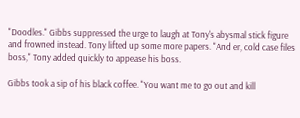"Doodles." Gibbs suppressed the urge to laugh at Tony's abysmal stick figure and frowned instead. Tony lifted up some more papers. "And er, cold case files boss," Tony added quickly to appease his boss.

Gibbs took a sip of his black coffee. "You want me to go out and kill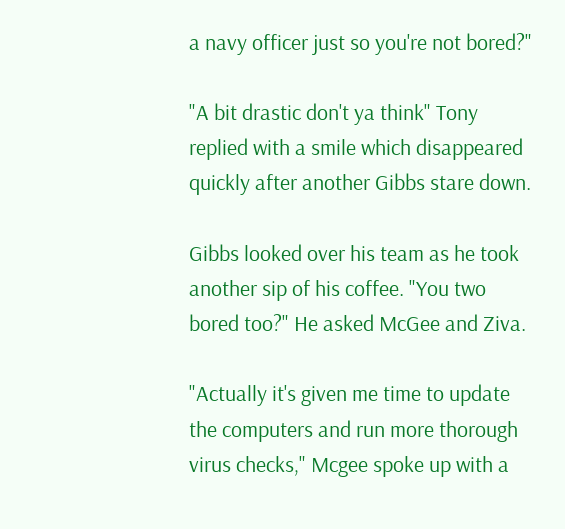a navy officer just so you're not bored?"

"A bit drastic don't ya think" Tony replied with a smile which disappeared quickly after another Gibbs stare down.

Gibbs looked over his team as he took another sip of his coffee. "You two bored too?" He asked McGee and Ziva.

"Actually it's given me time to update the computers and run more thorough virus checks," Mcgee spoke up with a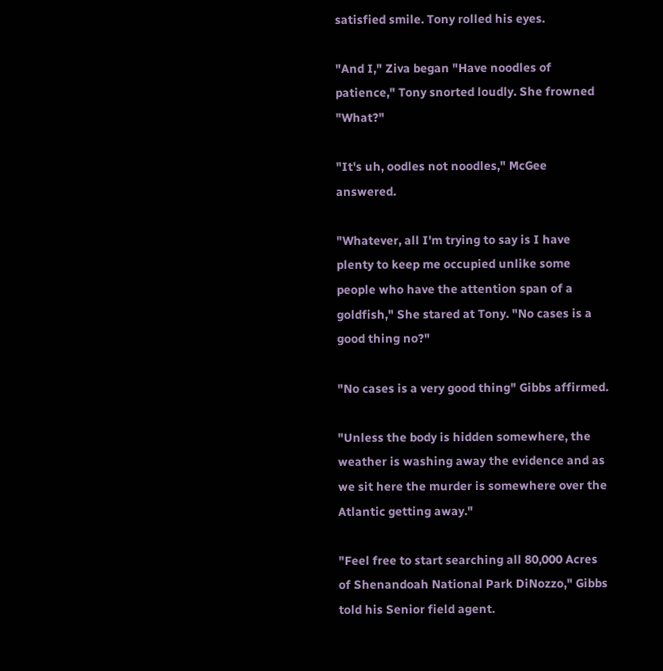satisfied smile. Tony rolled his eyes.

"And I," Ziva began "Have noodles of patience," Tony snorted loudly. She frowned "What?"

"It's uh, oodles not noodles," McGee answered.

"Whatever, all I'm trying to say is I have plenty to keep me occupied unlike some people who have the attention span of a goldfish," She stared at Tony. "No cases is a good thing no?"

"No cases is a very good thing" Gibbs affirmed.

"Unless the body is hidden somewhere, the weather is washing away the evidence and as we sit here the murder is somewhere over the Atlantic getting away."

"Feel free to start searching all 80,000 Acres of Shenandoah National Park DiNozzo," Gibbs told his Senior field agent.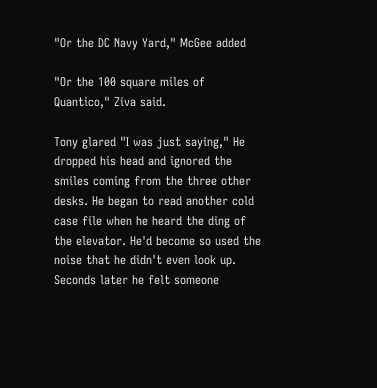"Or the DC Navy Yard," McGee added

"Or the 100 square miles of Quantico," Ziva said.

Tony glared "I was just saying," He dropped his head and ignored the smiles coming from the three other desks. He began to read another cold case file when he heard the ding of the elevator. He'd become so used the noise that he didn't even look up. Seconds later he felt someone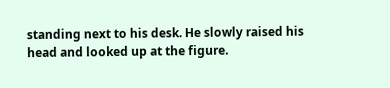standing next to his desk. He slowly raised his head and looked up at the figure.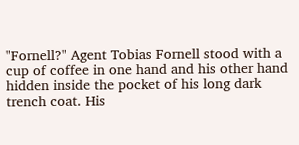"Fornell?" Agent Tobias Fornell stood with a cup of coffee in one hand and his other hand hidden inside the pocket of his long dark trench coat. His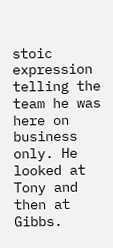stoic expression telling the team he was here on business only. He looked at Tony and then at Gibbs.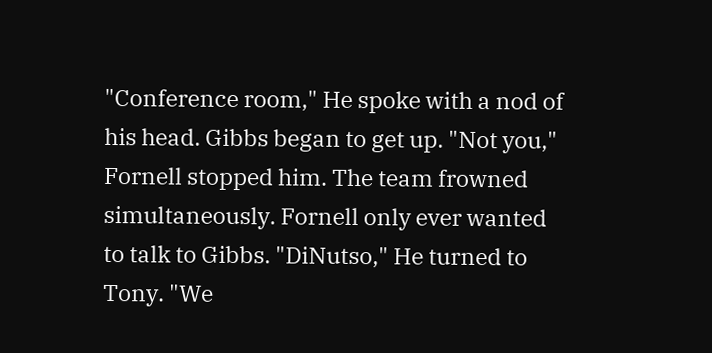"Conference room," He spoke with a nod of his head. Gibbs began to get up. "Not you," Fornell stopped him. The team frowned simultaneously. Fornell only ever wanted to talk to Gibbs. "DiNutso," He turned to Tony. "We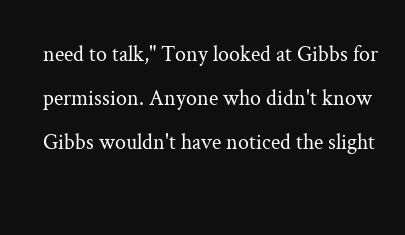need to talk," Tony looked at Gibbs for permission. Anyone who didn't know Gibbs wouldn't have noticed the slight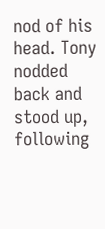nod of his head. Tony nodded back and stood up, following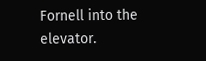Fornell into the elevator.